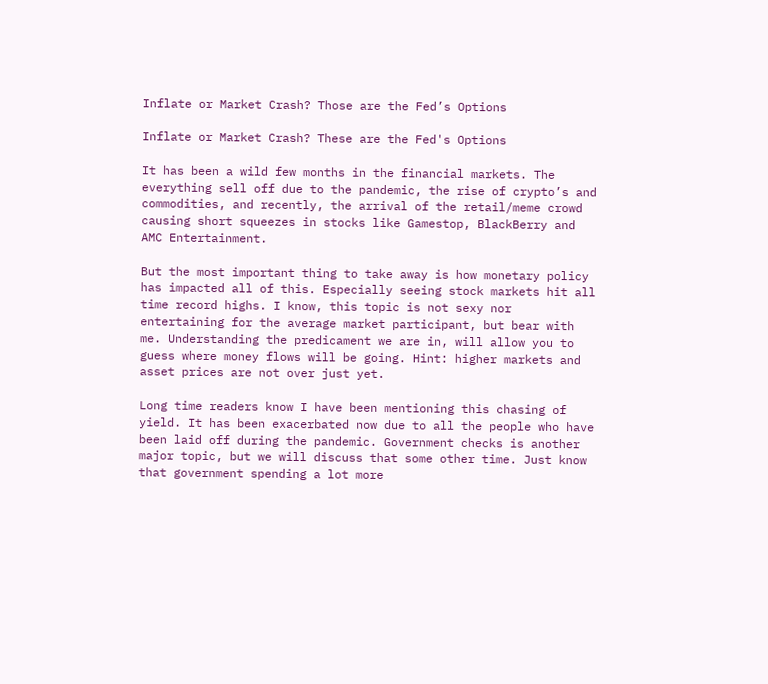Inflate or Market Crash? Those are the Fed’s Options

Inflate or Market Crash? These are the Fed's Options

It has been a wild few months in the financial markets. The everything sell off due to the pandemic, the rise of crypto’s and commodities, and recently, the arrival of the retail/meme crowd causing short squeezes in stocks like Gamestop, BlackBerry and AMC Entertainment.

But the most important thing to take away is how monetary policy has impacted all of this. Especially seeing stock markets hit all time record highs. I know, this topic is not sexy nor entertaining for the average market participant, but bear with me. Understanding the predicament we are in, will allow you to guess where money flows will be going. Hint: higher markets and asset prices are not over just yet.

Long time readers know I have been mentioning this chasing of yield. It has been exacerbated now due to all the people who have been laid off during the pandemic. Government checks is another major topic, but we will discuss that some other time. Just know that government spending a lot more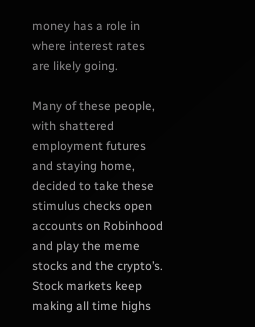money has a role in where interest rates are likely going.

Many of these people, with shattered employment futures and staying home, decided to take these stimulus checks open accounts on Robinhood and play the meme stocks and the crypto’s. Stock markets keep making all time highs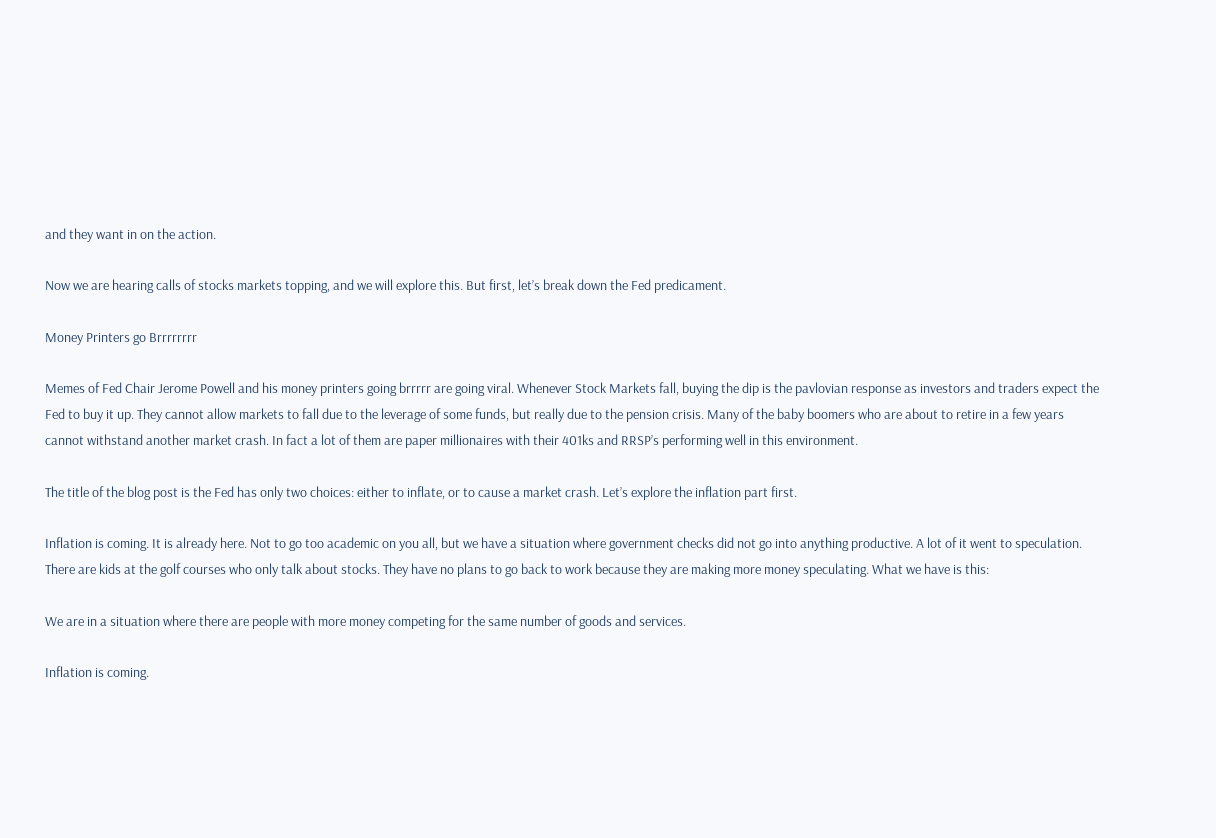and they want in on the action.

Now we are hearing calls of stocks markets topping, and we will explore this. But first, let’s break down the Fed predicament.

Money Printers go Brrrrrrrr

Memes of Fed Chair Jerome Powell and his money printers going brrrrr are going viral. Whenever Stock Markets fall, buying the dip is the pavlovian response as investors and traders expect the Fed to buy it up. They cannot allow markets to fall due to the leverage of some funds, but really due to the pension crisis. Many of the baby boomers who are about to retire in a few years cannot withstand another market crash. In fact a lot of them are paper millionaires with their 401ks and RRSP’s performing well in this environment.

The title of the blog post is the Fed has only two choices: either to inflate, or to cause a market crash. Let’s explore the inflation part first.

Inflation is coming. It is already here. Not to go too academic on you all, but we have a situation where government checks did not go into anything productive. A lot of it went to speculation. There are kids at the golf courses who only talk about stocks. They have no plans to go back to work because they are making more money speculating. What we have is this:

We are in a situation where there are people with more money competing for the same number of goods and services.

Inflation is coming.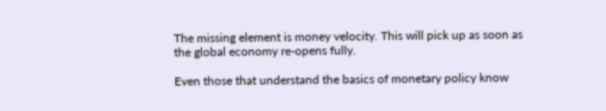The missing element is money velocity. This will pick up as soon as the global economy re-opens fully.

Even those that understand the basics of monetary policy know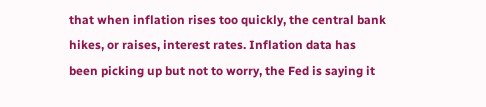that when inflation rises too quickly, the central bank hikes, or raises, interest rates. Inflation data has been picking up but not to worry, the Fed is saying it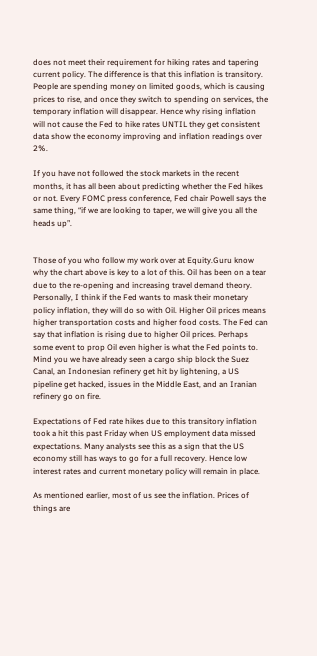does not meet their requirement for hiking rates and tapering current policy. The difference is that this inflation is transitory. People are spending money on limited goods, which is causing prices to rise, and once they switch to spending on services, the temporary inflation will disappear. Hence why rising inflation will not cause the Fed to hike rates UNTIL they get consistent data show the economy improving and inflation readings over 2%.

If you have not followed the stock markets in the recent months, it has all been about predicting whether the Fed hikes or not. Every FOMC press conference, Fed chair Powell says the same thing, “if we are looking to taper, we will give you all the heads up”.


Those of you who follow my work over at Equity.Guru know why the chart above is key to a lot of this. Oil has been on a tear due to the re-opening and increasing travel demand theory. Personally, I think if the Fed wants to mask their monetary policy inflation, they will do so with Oil. Higher Oil prices means higher transportation costs and higher food costs. The Fed can say that inflation is rising due to higher Oil prices. Perhaps some event to prop Oil even higher is what the Fed points to. Mind you we have already seen a cargo ship block the Suez Canal, an Indonesian refinery get hit by lightening, a US pipeline get hacked, issues in the Middle East, and an Iranian refinery go on fire.

Expectations of Fed rate hikes due to this transitory inflation took a hit this past Friday when US employment data missed expectations. Many analysts see this as a sign that the US economy still has ways to go for a full recovery. Hence low interest rates and current monetary policy will remain in place.

As mentioned earlier, most of us see the inflation. Prices of things are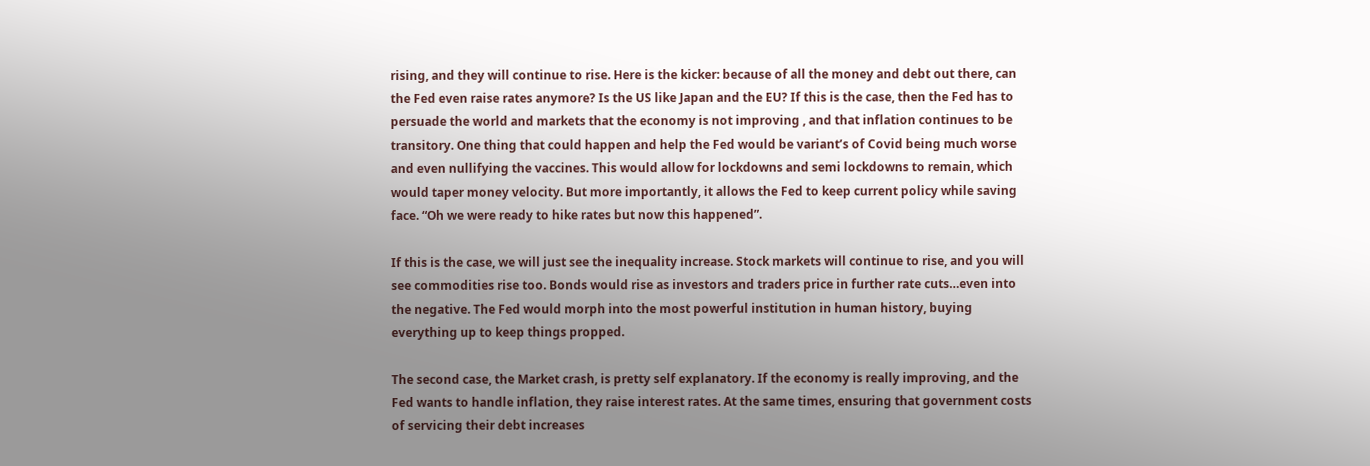rising, and they will continue to rise. Here is the kicker: because of all the money and debt out there, can the Fed even raise rates anymore? Is the US like Japan and the EU? If this is the case, then the Fed has to persuade the world and markets that the economy is not improving , and that inflation continues to be transitory. One thing that could happen and help the Fed would be variant’s of Covid being much worse and even nullifying the vaccines. This would allow for lockdowns and semi lockdowns to remain, which would taper money velocity. But more importantly, it allows the Fed to keep current policy while saving face. “Oh we were ready to hike rates but now this happened”.

If this is the case, we will just see the inequality increase. Stock markets will continue to rise, and you will see commodities rise too. Bonds would rise as investors and traders price in further rate cuts…even into the negative. The Fed would morph into the most powerful institution in human history, buying everything up to keep things propped.

The second case, the Market crash, is pretty self explanatory. If the economy is really improving, and the Fed wants to handle inflation, they raise interest rates. At the same times, ensuring that government costs of servicing their debt increases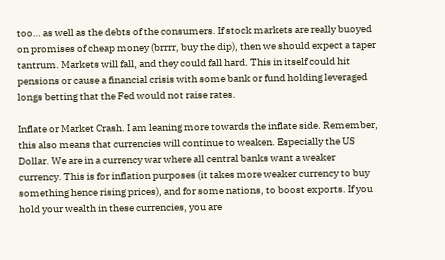too… as well as the debts of the consumers. If stock markets are really buoyed on promises of cheap money (brrrr, buy the dip), then we should expect a taper tantrum. Markets will fall, and they could fall hard. This in itself could hit pensions or cause a financial crisis with some bank or fund holding leveraged longs betting that the Fed would not raise rates.

Inflate or Market Crash. I am leaning more towards the inflate side. Remember, this also means that currencies will continue to weaken. Especially the US Dollar. We are in a currency war where all central banks want a weaker currency. This is for inflation purposes (it takes more weaker currency to buy something hence rising prices), and for some nations, to boost exports. If you hold your wealth in these currencies, you are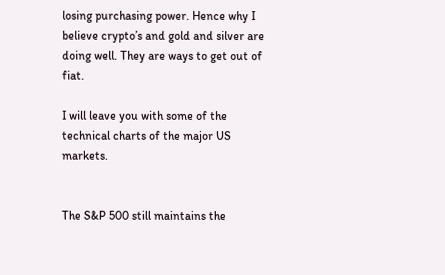losing purchasing power. Hence why I believe crypto’s and gold and silver are doing well. They are ways to get out of fiat.

I will leave you with some of the technical charts of the major US markets.


The S&P 500 still maintains the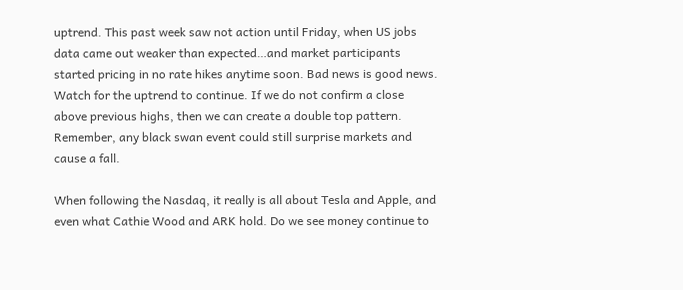uptrend. This past week saw not action until Friday, when US jobs data came out weaker than expected…and market participants started pricing in no rate hikes anytime soon. Bad news is good news. Watch for the uptrend to continue. If we do not confirm a close above previous highs, then we can create a double top pattern. Remember, any black swan event could still surprise markets and cause a fall.

When following the Nasdaq, it really is all about Tesla and Apple, and even what Cathie Wood and ARK hold. Do we see money continue to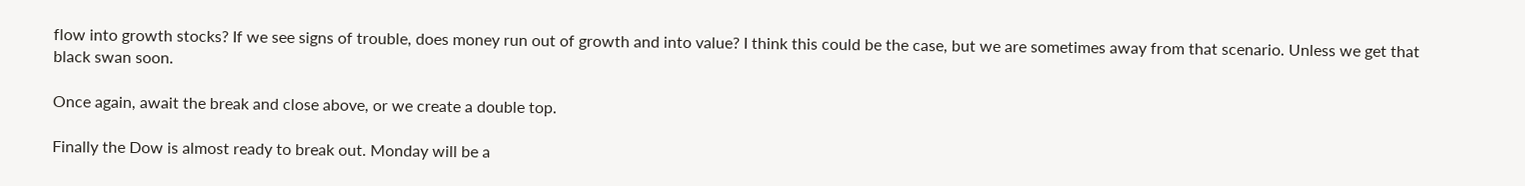flow into growth stocks? If we see signs of trouble, does money run out of growth and into value? I think this could be the case, but we are sometimes away from that scenario. Unless we get that black swan soon.

Once again, await the break and close above, or we create a double top.

Finally the Dow is almost ready to break out. Monday will be a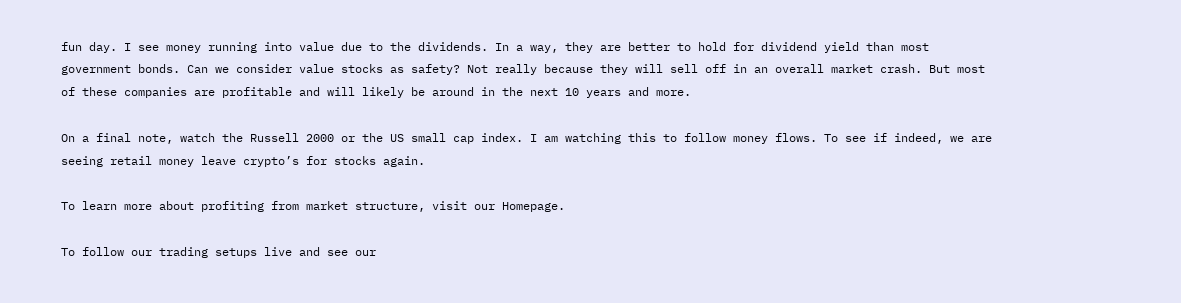fun day. I see money running into value due to the dividends. In a way, they are better to hold for dividend yield than most government bonds. Can we consider value stocks as safety? Not really because they will sell off in an overall market crash. But most of these companies are profitable and will likely be around in the next 10 years and more.

On a final note, watch the Russell 2000 or the US small cap index. I am watching this to follow money flows. To see if indeed, we are seeing retail money leave crypto’s for stocks again.

To learn more about profiting from market structure, visit our Homepage.

To follow our trading setups live and see our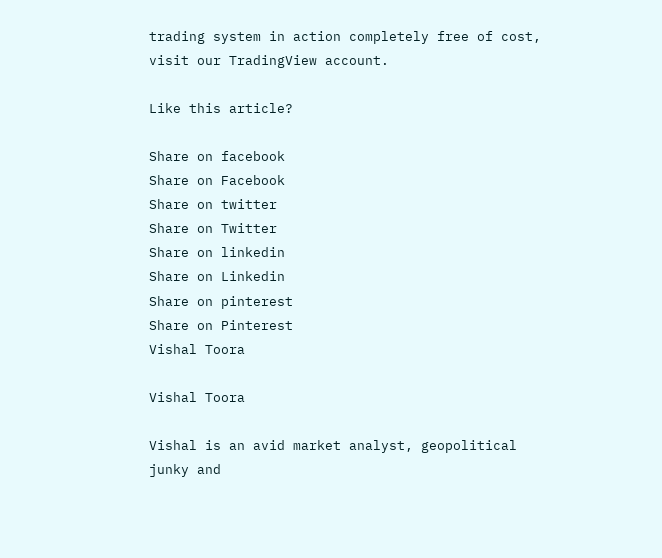trading system in action completely free of cost, visit our TradingView account.

Like this article?

Share on facebook
Share on Facebook
Share on twitter
Share on Twitter
Share on linkedin
Share on Linkedin
Share on pinterest
Share on Pinterest
Vishal Toora

Vishal Toora

Vishal is an avid market analyst, geopolitical junky and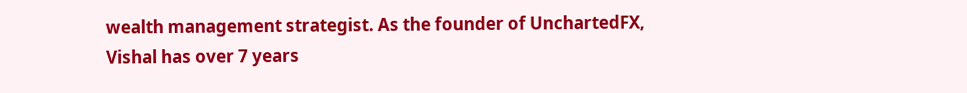wealth management strategist. As the founder of UnchartedFX, Vishal has over 7 years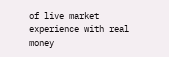of live market experience with real money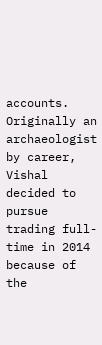accounts. Originally an archaeologist by career, Vishal decided to pursue trading full-time in 2014 because of the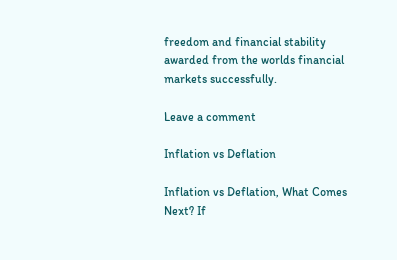freedom and financial stability awarded from the worlds financial markets successfully.

Leave a comment

Inflation vs Deflation

Inflation vs Deflation, What Comes Next? If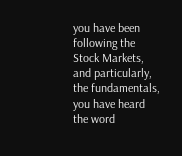you have been following the Stock Markets, and particularly, the fundamentals, you have heard the word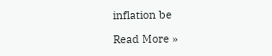inflation be

Read More »